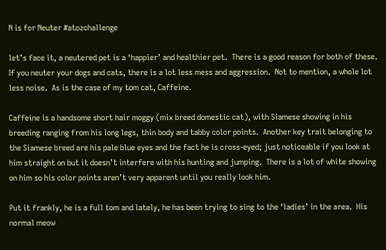N is for Neuter #atozchallenge

let’s face it, a neutered pet is a ‘happier’ and healthier pet.  There is a good reason for both of these.  If you neuter your dogs and cats, there is a lot less mess and aggression.  Not to mention, a whole lot less noise.  As is the case of my tom cat, Caffeine.

Caffeine is a handsome short hair moggy (mix breed domestic cat), with Siamese showing in his breeding ranging from his long legs, thin body and tabby color points.  Another key trait belonging to the Siamese breed are his pale blue eyes and the fact he is cross-eyed; just noticeable if you look at him straight on but it doesn’t interfere with his hunting and jumping.  There is a lot of white showing on him so his color points aren’t very apparent until you really look him.

Put it frankly, he is a full tom and lately, he has been trying to sing to the ‘ladies’ in the area.  His normal meow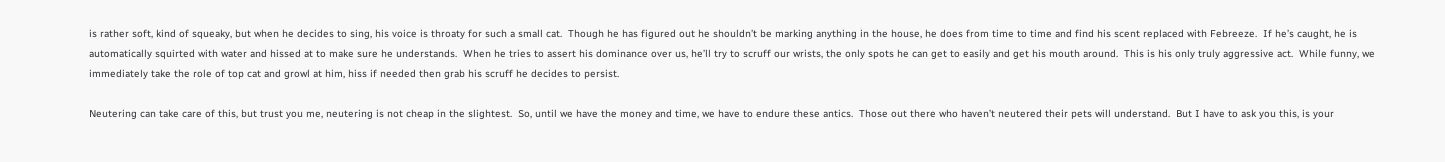is rather soft, kind of squeaky, but when he decides to sing, his voice is throaty for such a small cat.  Though he has figured out he shouldn’t be marking anything in the house, he does from time to time and find his scent replaced with Febreeze.  If he’s caught, he is automatically squirted with water and hissed at to make sure he understands.  When he tries to assert his dominance over us, he’ll try to scruff our wrists, the only spots he can get to easily and get his mouth around.  This is his only truly aggressive act.  While funny, we immediately take the role of top cat and growl at him, hiss if needed then grab his scruff he decides to persist.

Neutering can take care of this, but trust you me, neutering is not cheap in the slightest.  So, until we have the money and time, we have to endure these antics.  Those out there who haven’t neutered their pets will understand.  But I have to ask you this, is your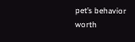pet’s behavior worth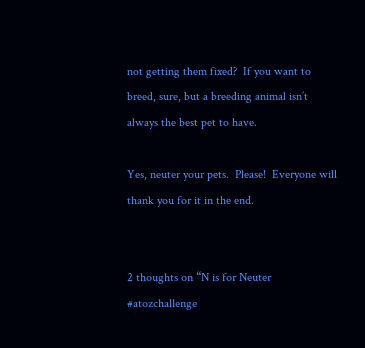not getting them fixed?  If you want to breed, sure, but a breeding animal isn’t always the best pet to have.

Yes, neuter your pets.  Please!  Everyone will thank you for it in the end.


2 thoughts on “N is for Neuter #atozchallenge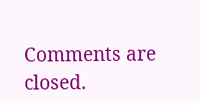Comments are closed.